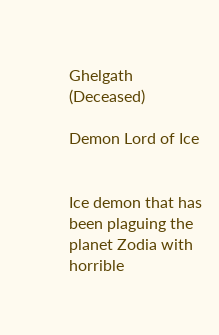Ghelgath (Deceased)

Demon Lord of Ice


Ice demon that has been plaguing the planet Zodia with horrible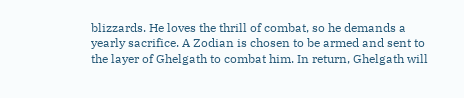blizzards. He loves the thrill of combat, so he demands a yearly sacrifice. A Zodian is chosen to be armed and sent to the layer of Ghelgath to combat him. In return, Ghelgath will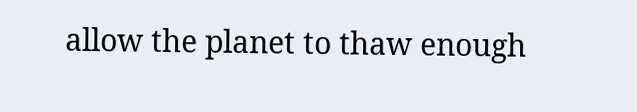allow the planet to thaw enough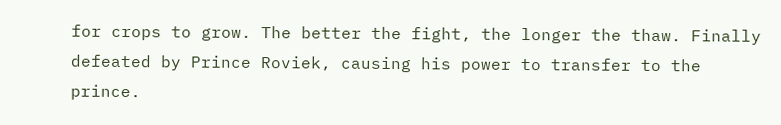for crops to grow. The better the fight, the longer the thaw. Finally defeated by Prince Roviek, causing his power to transfer to the prince.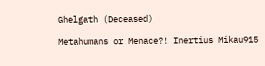Ghelgath (Deceased)

Metahumans or Menace?! Inertius Mikau915